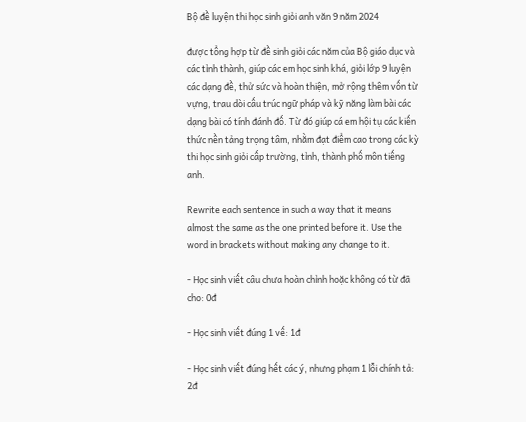Bộ đề luyện thi học sinh giỏi anh văn 9 năm 2024

được tổng hợp từ đề sinh giỏi các năm của Bộ giáo dục và các tỉnh thành, giúp các em học sinh khá, giỏi lớp 9 luyện các dạng đề, thử sức và hoàn thiện, mở rộng thêm vốn từ vựng, trau dòi cấu trúc ngữ pháp và kỹ năng làm bài các dạng bài có tính đánh đố. Từ đó giúp cá em hội tụ các kiến thức nền tảng trọng tâm, nhằm đạt điểm cao trong các kỳ thi học sinh giỏi cấp trường, tỉnh, thành phố môn tiếng anh.

Rewrite each sentence in such a way that it means almost the same as the one printed before it. Use the word in brackets without making any change to it.

- Học sinh viết câu chưa hoàn chỉnh hoặc không có từ đã cho: 0đ

- Học sinh viết đúng 1 vế: 1đ

- Học sinh viết đúng hết các ý, nhưng phạm 1 lỗi chính tả: 2đ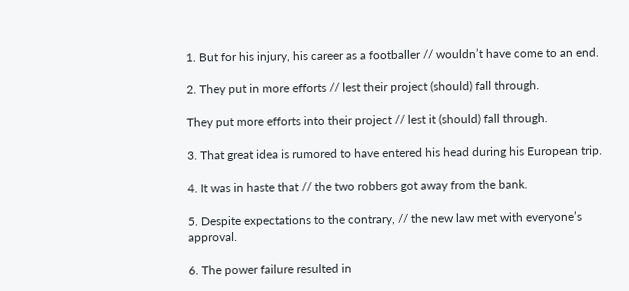1. But for his injury, his career as a footballer // wouldn’t have come to an end.

2. They put in more efforts // lest their project (should) fall through.

They put more efforts into their project // lest it (should) fall through.

3. That great idea is rumored to have entered his head during his European trip.

4. It was in haste that // the two robbers got away from the bank.

5. Despite expectations to the contrary, // the new law met with everyone’s approval.

6. The power failure resulted in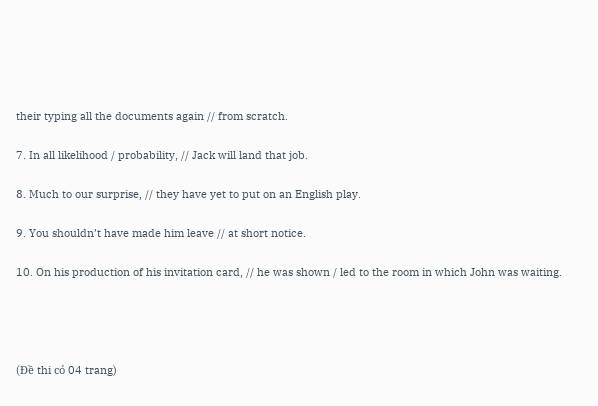their typing all the documents again // from scratch.

7. In all likelihood / probability, // Jack will land that job.

8. Much to our surprise, // they have yet to put on an English play.

9. You shouldn’t have made him leave // at short notice.

10. On his production of his invitation card, // he was shown / led to the room in which John was waiting.




(Đề thi có 04 trang)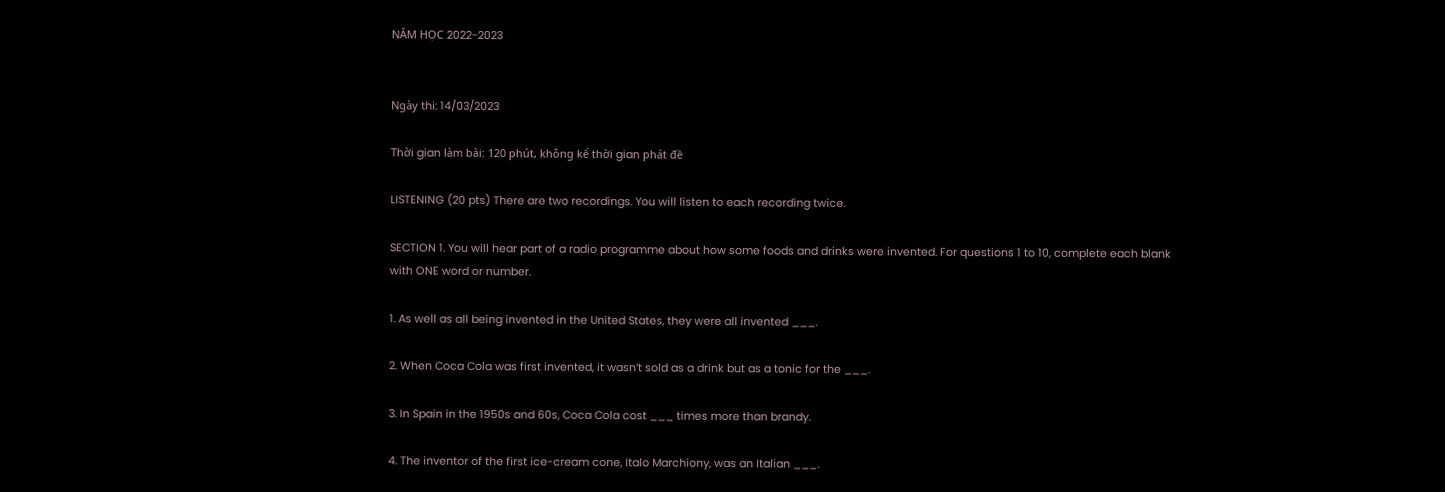NĂM HỌC 2022-2023


Ngày thi: 14/03/2023

Thời gian làm bài: 120 phút, không kể thời gian phát đề

LISTENING (20 pts) There are two recordings. You will listen to each recording twice.

SECTION 1. You will hear part of a radio programme about how some foods and drinks were invented. For questions 1 to 10, complete each blank with ONE word or number.

1. As well as all being invented in the United States, they were all invented ___.

2. When Coca Cola was first invented, it wasn’t sold as a drink but as a tonic for the ___.

3. In Spain in the 1950s and 60s, Coca Cola cost ___ times more than brandy.

4. The inventor of the first ice-cream cone, Italo Marchiony, was an Italian ___.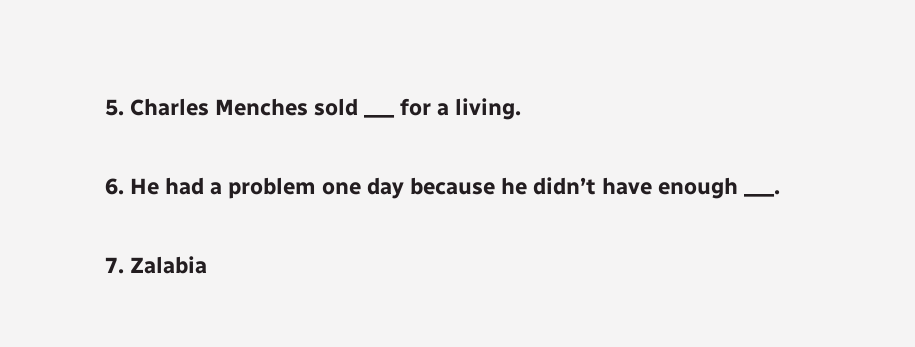5. Charles Menches sold ___ for a living.

6. He had a problem one day because he didn’t have enough ___.

7. Zalabia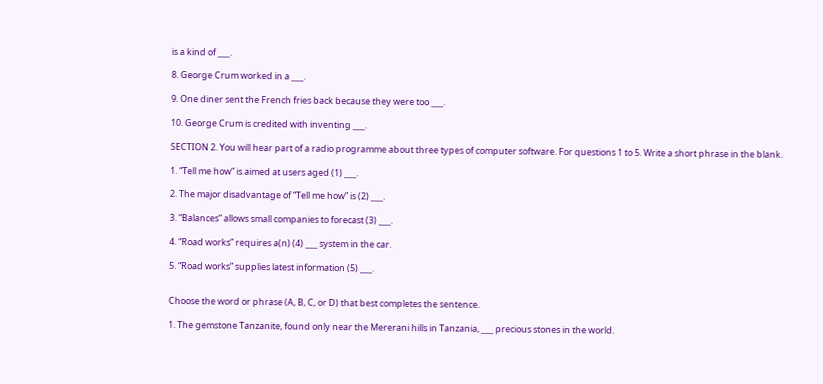is a kind of ___.

8. George Crum worked in a ___.

9. One diner sent the French fries back because they were too ___.

10. George Crum is credited with inventing ___.

SECTION 2. You will hear part of a radio programme about three types of computer software. For questions 1 to 5. Write a short phrase in the blank.

1. “Tell me how” is aimed at users aged (1) ___.

2. The major disadvantage of “Tell me how” is (2) ___.

3. “Balances” allows small companies to forecast (3) ___.

4. “Road works” requires a(n) (4) ___ system in the car.

5. “Road works” supplies latest information (5) ___.


Choose the word or phrase (A, B, C, or D) that best completes the sentence.

1. The gemstone Tanzanite, found only near the Mererani hills in Tanzania, ___ precious stones in the world.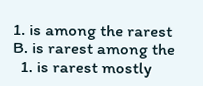1. is among the rarest B. is rarest among the
  1. is rarest mostly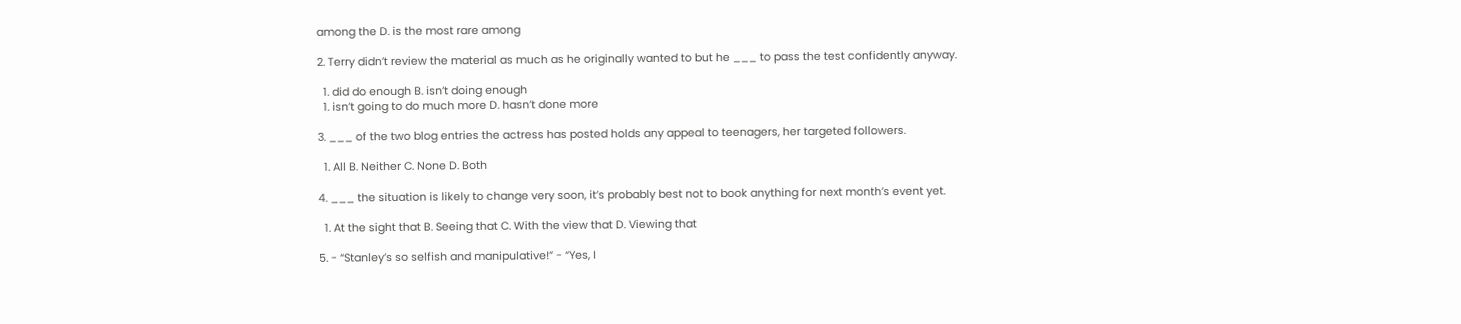among the D. is the most rare among

2. Terry didn’t review the material as much as he originally wanted to but he ___ to pass the test confidently anyway.

  1. did do enough B. isn’t doing enough
  1. isn’t going to do much more D. hasn’t done more

3. ___ of the two blog entries the actress has posted holds any appeal to teenagers, her targeted followers.

  1. All B. Neither C. None D. Both

4. ___ the situation is likely to change very soon, it’s probably best not to book anything for next month’s event yet.

  1. At the sight that B. Seeing that C. With the view that D. Viewing that

5. - “Stanley’s so selfish and manipulative!” - “Yes, I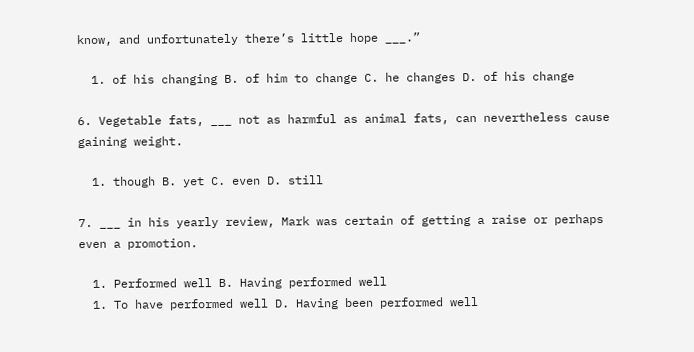know, and unfortunately there’s little hope ___.”

  1. of his changing B. of him to change C. he changes D. of his change

6. Vegetable fats, ___ not as harmful as animal fats, can nevertheless cause gaining weight.

  1. though B. yet C. even D. still

7. ___ in his yearly review, Mark was certain of getting a raise or perhaps even a promotion.

  1. Performed well B. Having performed well
  1. To have performed well D. Having been performed well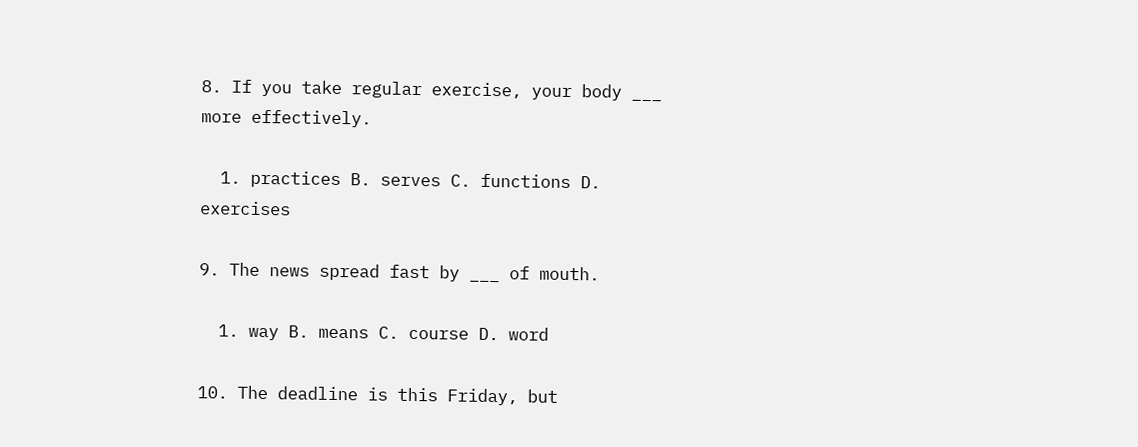8. If you take regular exercise, your body ___ more effectively.

  1. practices B. serves C. functions D. exercises

9. The news spread fast by ___ of mouth.

  1. way B. means C. course D. word

10. The deadline is this Friday, but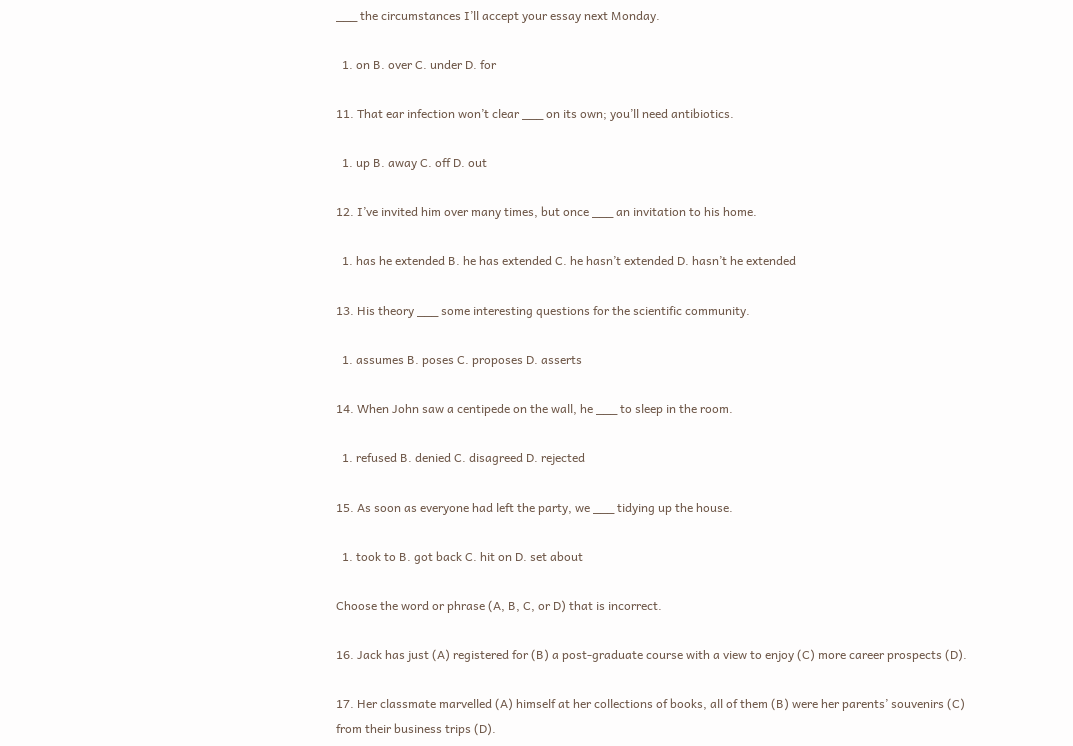___ the circumstances I’ll accept your essay next Monday.

  1. on B. over C. under D. for

11. That ear infection won’t clear ___ on its own; you’ll need antibiotics.

  1. up B. away C. off D. out

12. I’ve invited him over many times, but once ___ an invitation to his home.

  1. has he extended B. he has extended C. he hasn’t extended D. hasn’t he extended

13. His theory ___ some interesting questions for the scientific community.

  1. assumes B. poses C. proposes D. asserts

14. When John saw a centipede on the wall, he ___ to sleep in the room.

  1. refused B. denied C. disagreed D. rejected

15. As soon as everyone had left the party, we ___ tidying up the house.

  1. took to B. got back C. hit on D. set about

Choose the word or phrase (A, B, C, or D) that is incorrect.

16. Jack has just (A) registered for (B) a post-graduate course with a view to enjoy (C) more career prospects (D).

17. Her classmate marvelled (A) himself at her collections of books, all of them (B) were her parents’ souvenirs (C) from their business trips (D).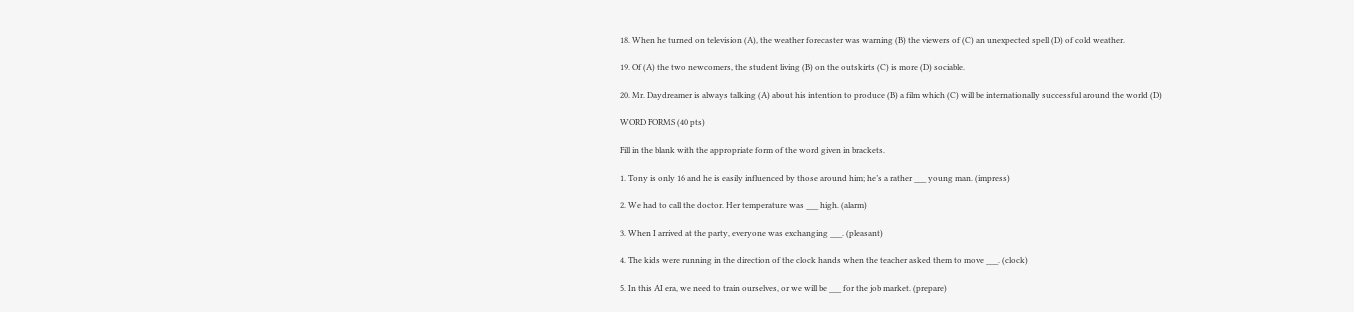18. When he turned on television (A), the weather forecaster was warning (B) the viewers of (C) an unexpected spell (D) of cold weather.

19. Of (A) the two newcomers, the student living (B) on the outskirts (C) is more (D) sociable.

20. Mr. Daydreamer is always talking (A) about his intention to produce (B) a film which (C) will be internationally successful around the world (D)

WORD FORMS (40 pts)

Fill in the blank with the appropriate form of the word given in brackets.

1. Tony is only 16 and he is easily influenced by those around him; he’s a rather ___ young man. (impress)

2. We had to call the doctor. Her temperature was ___ high. (alarm)

3. When I arrived at the party, everyone was exchanging ___. (pleasant)

4. The kids were running in the direction of the clock hands when the teacher asked them to move ___. (clock)

5. In this AI era, we need to train ourselves, or we will be ___ for the job market. (prepare)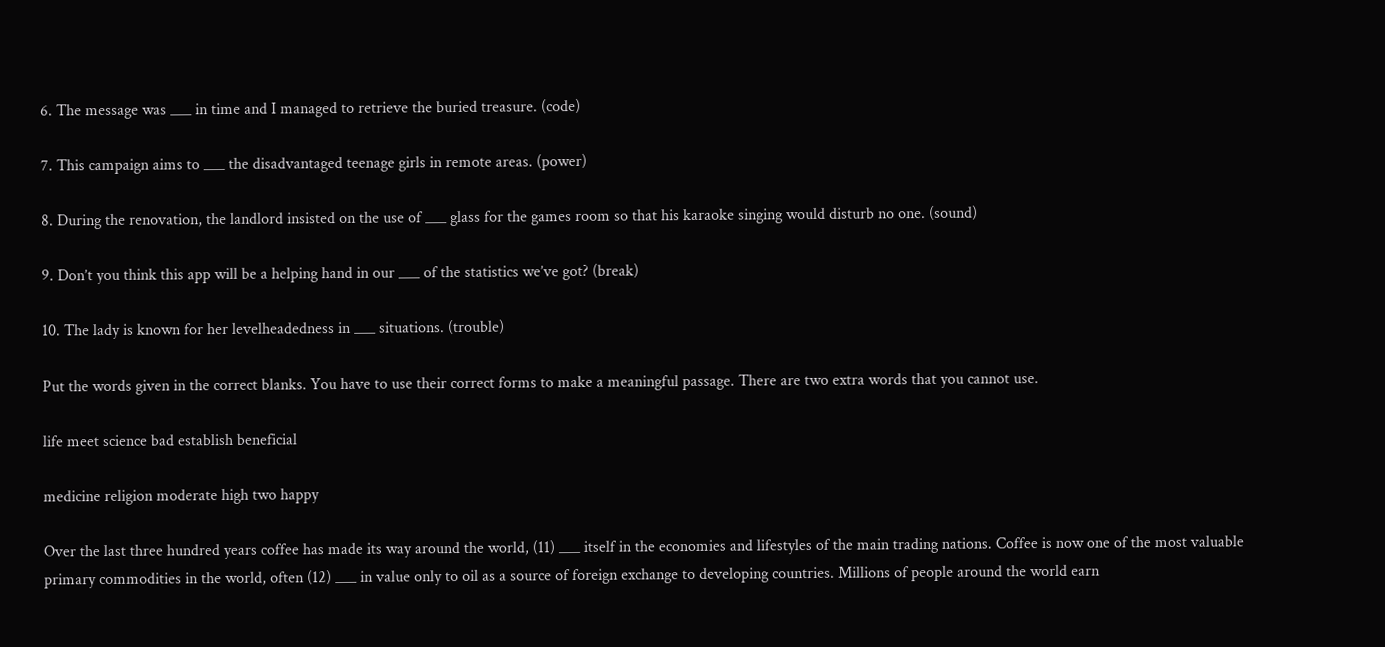6. The message was ___ in time and I managed to retrieve the buried treasure. (code)

7. This campaign aims to ___ the disadvantaged teenage girls in remote areas. (power)

8. During the renovation, the landlord insisted on the use of ___ glass for the games room so that his karaoke singing would disturb no one. (sound)

9. Don’t you think this app will be a helping hand in our ___ of the statistics we’ve got? (break)

10. The lady is known for her levelheadedness in ___ situations. (trouble)

Put the words given in the correct blanks. You have to use their correct forms to make a meaningful passage. There are two extra words that you cannot use.

life meet science bad establish beneficial

medicine religion moderate high two happy

Over the last three hundred years coffee has made its way around the world, (11) ___ itself in the economies and lifestyles of the main trading nations. Coffee is now one of the most valuable primary commodities in the world, often (12) ___ in value only to oil as a source of foreign exchange to developing countries. Millions of people around the world earn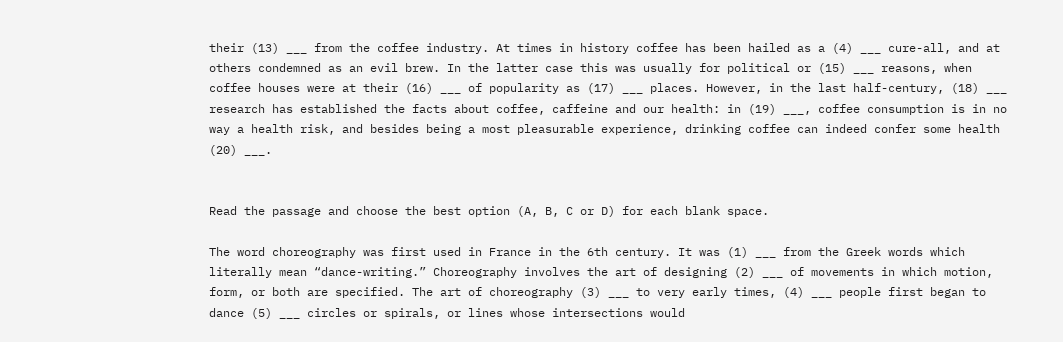their (13) ___ from the coffee industry. At times in history coffee has been hailed as a (4) ___ cure-all, and at others condemned as an evil brew. In the latter case this was usually for political or (15) ___ reasons, when coffee houses were at their (16) ___ of popularity as (17) ___ places. However, in the last half-century, (18) ___ research has established the facts about coffee, caffeine and our health: in (19) ___, coffee consumption is in no way a health risk, and besides being a most pleasurable experience, drinking coffee can indeed confer some health (20) ___.


Read the passage and choose the best option (A, B, C or D) for each blank space.

The word choreography was first used in France in the 6th century. It was (1) ___ from the Greek words which literally mean “dance-writing.” Choreography involves the art of designing (2) ___ of movements in which motion, form, or both are specified. The art of choreography (3) ___ to very early times, (4) ___ people first began to dance (5) ___ circles or spirals, or lines whose intersections would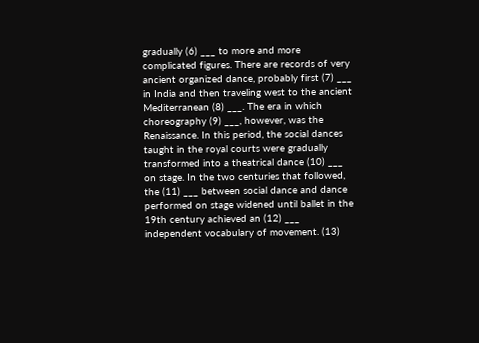gradually (6) ___ to more and more complicated figures. There are records of very ancient organized dance, probably first (7) ___ in India and then traveling west to the ancient Mediterranean (8) ___. The era in which choreography (9) ___, however, was the Renaissance. In this period, the social dances taught in the royal courts were gradually transformed into a theatrical dance (10) ___ on stage. In the two centuries that followed, the (11) ___ between social dance and dance performed on stage widened until ballet in the 19th century achieved an (12) ___ independent vocabulary of movement. (13)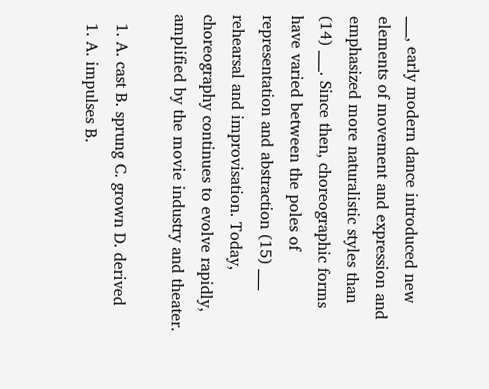___, early modern dance introduced new elements of movement and expression and emphasized more naturalistic styles than (14) ___. Since then, choreographic forms have varied between the poles of representation and abstraction (15) ___ rehearsal and improvisation. Today, choreography continues to evolve rapidly, amplified by the movie industry and theater.

  1. A. cast B. sprung C. grown D. derived
  1. A. impulses B.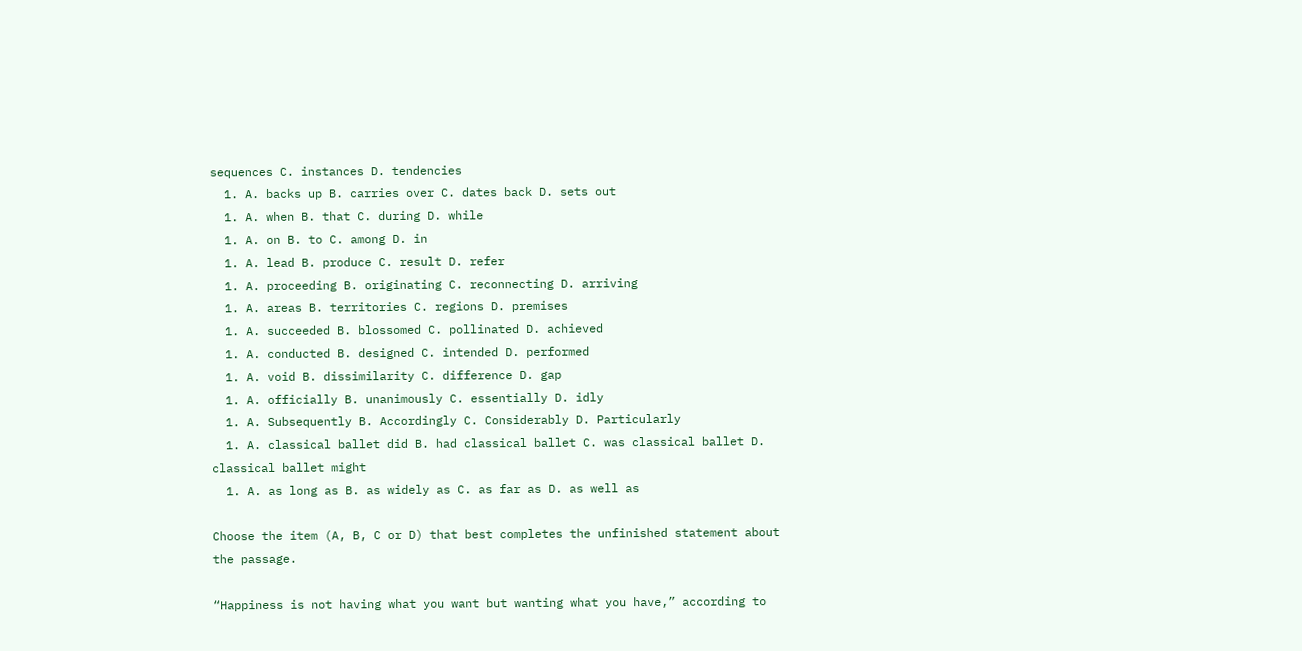sequences C. instances D. tendencies
  1. A. backs up B. carries over C. dates back D. sets out
  1. A. when B. that C. during D. while
  1. A. on B. to C. among D. in
  1. A. lead B. produce C. result D. refer
  1. A. proceeding B. originating C. reconnecting D. arriving
  1. A. areas B. territories C. regions D. premises
  1. A. succeeded B. blossomed C. pollinated D. achieved
  1. A. conducted B. designed C. intended D. performed
  1. A. void B. dissimilarity C. difference D. gap
  1. A. officially B. unanimously C. essentially D. idly
  1. A. Subsequently B. Accordingly C. Considerably D. Particularly
  1. A. classical ballet did B. had classical ballet C. was classical ballet D. classical ballet might
  1. A. as long as B. as widely as C. as far as D. as well as

Choose the item (A, B, C or D) that best completes the unfinished statement about the passage.

“Happiness is not having what you want but wanting what you have,” according to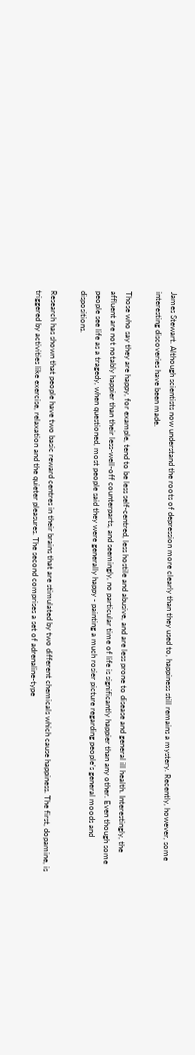James Stewart. Although scientists now understand the roots of depression more clearly than they used to, happiness still remains a mystery. Recently, however, some interesting discoveries have been made.

Those who say they are happy, for example, tend to be less self-centred, less hostile and abusive, and are less prone to disease and general ill health. Interestingly, the affluent are not notably happier than their less-well-off counterparts, and seemingly, no particular time of life is significantly happier than any other. Even though some people see life as a tragedy, when questioned, most people said they were generally happy - painting a much rosier picture regarding people’s general moods and dispositions.

Research has shown that people have two basic reward centres in their brains that are stimulated by two different chemicals which cause happiness. The first, dopamine, is triggered by activities like exercise, relaxation and the quieter pleasures. The second comprises a set of adrenaline-type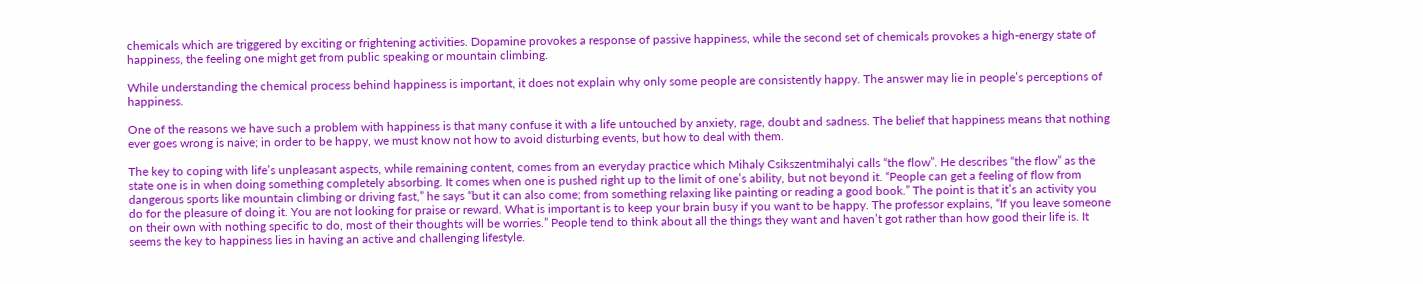chemicals which are triggered by exciting or frightening activities. Dopamine provokes a response of passive happiness, while the second set of chemicals provokes a high-energy state of happiness, the feeling one might get from public speaking or mountain climbing.

While understanding the chemical process behind happiness is important, it does not explain why only some people are consistently happy. The answer may lie in people’s perceptions of happiness.

One of the reasons we have such a problem with happiness is that many confuse it with a life untouched by anxiety, rage, doubt and sadness. The belief that happiness means that nothing ever goes wrong is naive; in order to be happy, we must know not how to avoid disturbing events, but how to deal with them.

The key to coping with life’s unpleasant aspects, while remaining content, comes from an everyday practice which Mihaly Csikszentmihalyi calls “the flow”. He describes “the flow” as the state one is in when doing something completely absorbing. It comes when one is pushed right up to the limit of one’s ability, but not beyond it. “People can get a feeling of flow from dangerous sports like mountain climbing or driving fast,” he says “but it can also come; from something relaxing like painting or reading a good book.” The point is that it’s an activity you do for the pleasure of doing it. You are not looking for praise or reward. What is important is to keep your brain busy if you want to be happy. The professor explains, “If you leave someone on their own with nothing specific to do, most of their thoughts will be worries.” People tend to think about all the things they want and haven’t got rather than how good their life is. It seems the key to happiness lies in having an active and challenging lifestyle.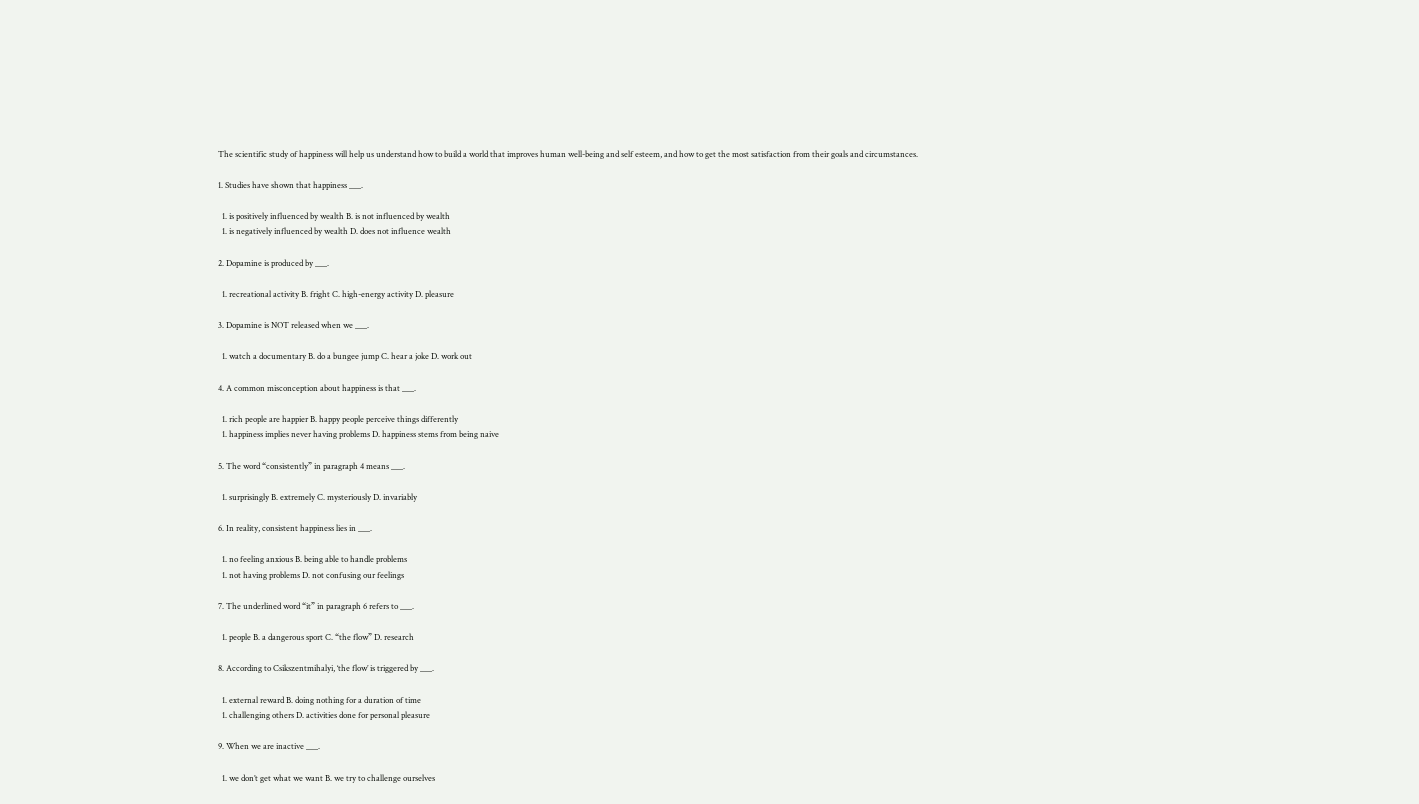The scientific study of happiness will help us understand how to build a world that improves human well-being and self esteem, and how to get the most satisfaction from their goals and circumstances.

1. Studies have shown that happiness ___.

  1. is positively influenced by wealth B. is not influenced by wealth
  1. is negatively influenced by wealth D. does not influence wealth

2. Dopamine is produced by ___.

  1. recreational activity B. fright C. high-energy activity D. pleasure

3. Dopamine is NOT released when we ___.

  1. watch a documentary B. do a bungee jump C. hear a joke D. work out

4. A common misconception about happiness is that ___.

  1. rich people are happier B. happy people perceive things differently
  1. happiness implies never having problems D. happiness stems from being naive

5. The word “consistently” in paragraph 4 means ___.

  1. surprisingly B. extremely C. mysteriously D. invariably

6. In reality, consistent happiness lies in ___.

  1. no feeling anxious B. being able to handle problems
  1. not having problems D. not confusing our feelings

7. The underlined word “it” in paragraph 6 refers to ___.

  1. people B. a dangerous sport C. “the flow” D. research

8. According to Csikszentmihalyi, ‘the flow’ is triggered by ___.

  1. external reward B. doing nothing for a duration of time
  1. challenging others D. activities done for personal pleasure

9. When we are inactive ___.

  1. we don’t get what we want B. we try to challenge ourselves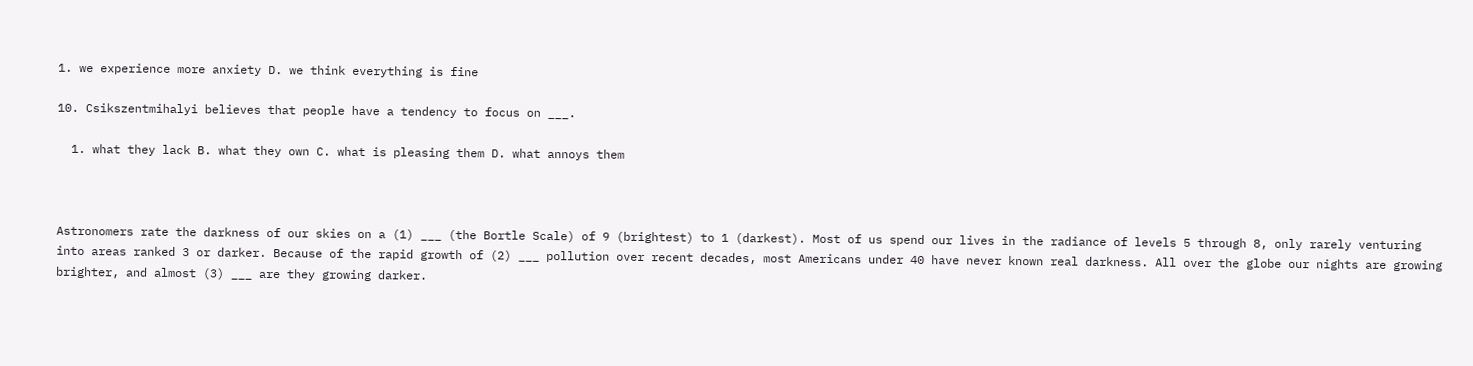1. we experience more anxiety D. we think everything is fine

10. Csikszentmihalyi believes that people have a tendency to focus on ___.

  1. what they lack B. what they own C. what is pleasing them D. what annoys them



Astronomers rate the darkness of our skies on a (1) ___ (the Bortle Scale) of 9 (brightest) to 1 (darkest). Most of us spend our lives in the radiance of levels 5 through 8, only rarely venturing into areas ranked 3 or darker. Because of the rapid growth of (2) ___ pollution over recent decades, most Americans under 40 have never known real darkness. All over the globe our nights are growing brighter, and almost (3) ___ are they growing darker.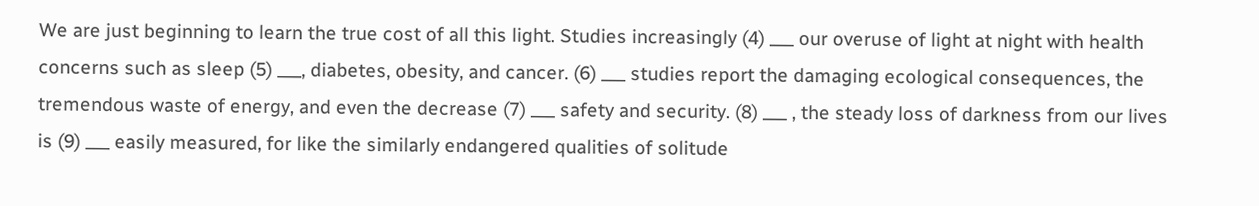We are just beginning to learn the true cost of all this light. Studies increasingly (4) ___ our overuse of light at night with health concerns such as sleep (5) ___, diabetes, obesity, and cancer. (6) ___ studies report the damaging ecological consequences, the tremendous waste of energy, and even the decrease (7) ___ safety and security. (8) ___ , the steady loss of darkness from our lives is (9) ___ easily measured, for like the similarly endangered qualities of solitude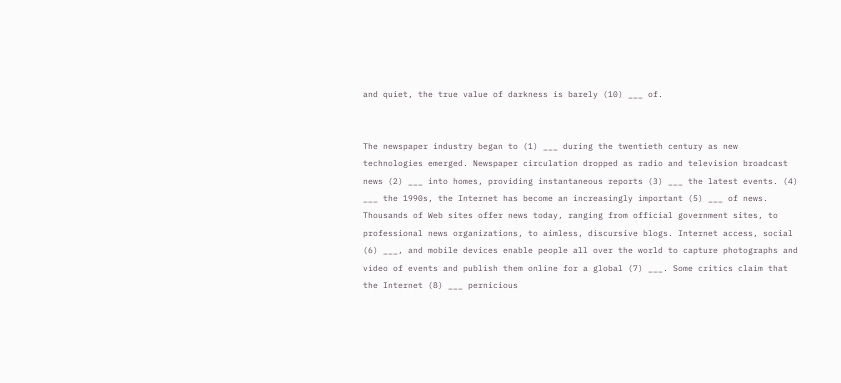and quiet, the true value of darkness is barely (10) ___ of.


The newspaper industry began to (1) ___ during the twentieth century as new technologies emerged. Newspaper circulation dropped as radio and television broadcast news (2) ___ into homes, providing instantaneous reports (3) ___ the latest events. (4) ___ the 1990s, the Internet has become an increasingly important (5) ___ of news. Thousands of Web sites offer news today, ranging from official government sites, to professional news organizations, to aimless, discursive blogs. Internet access, social (6) ___, and mobile devices enable people all over the world to capture photographs and video of events and publish them online for a global (7) ___. Some critics claim that the Internet (8) ___ pernicious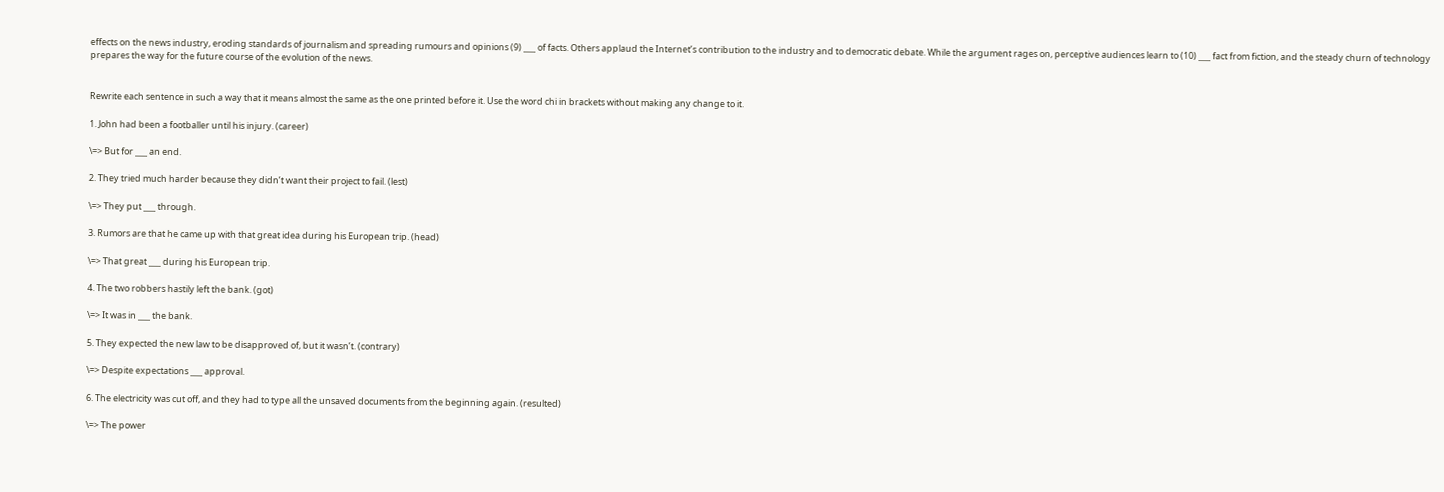effects on the news industry, eroding standards of journalism and spreading rumours and opinions (9) ___ of facts. Others applaud the Internet’s contribution to the industry and to democratic debate. While the argument rages on, perceptive audiences learn to (10) ___ fact from fiction, and the steady churn of technology prepares the way for the future course of the evolution of the news.


Rewrite each sentence in such a way that it means almost the same as the one printed before it. Use the word chi in brackets without making any change to it.

1. John had been a footballer until his injury. (career)

\=> But for ___ an end.

2. They tried much harder because they didn’t want their project to fail. (lest)

\=> They put ___ through.

3. Rumors are that he came up with that great idea during his European trip. (head)

\=> That great ___ during his European trip.

4. The two robbers hastily left the bank. (got)

\=> It was in ___ the bank.

5. They expected the new law to be disapproved of, but it wasn’t. (contrary)

\=> Despite expectations ___ approval.

6. The electricity was cut off, and they had to type all the unsaved documents from the beginning again. (resulted)

\=> The power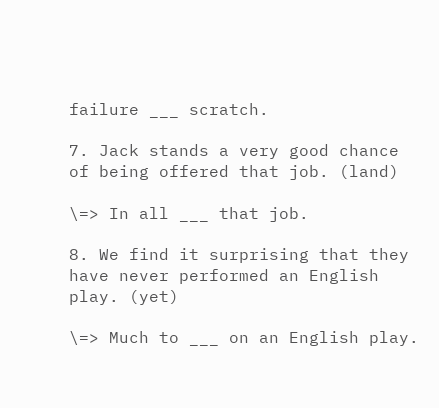failure ___ scratch.

7. Jack stands a very good chance of being offered that job. (land)

\=> In all ___ that job.

8. We find it surprising that they have never performed an English play. (yet)

\=> Much to ___ on an English play.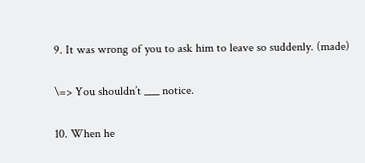9. It was wrong of you to ask him to leave so suddenly. (made)

\=> You shouldn’t ___ notice.

10. When he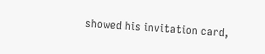showed his invitation card,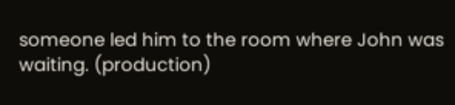someone led him to the room where John was waiting. (production)